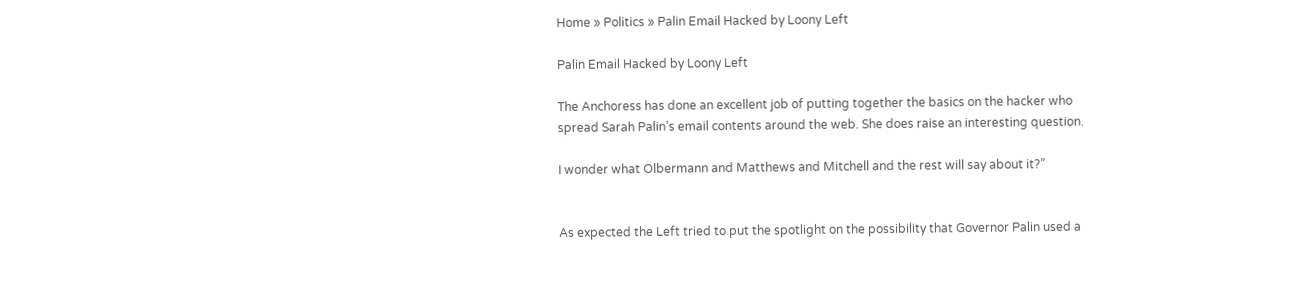Home » Politics » Palin Email Hacked by Loony Left

Palin Email Hacked by Loony Left

The Anchoress has done an excellent job of putting together the basics on the hacker who spread Sarah Palin’s email contents around the web. She does raise an interesting question.

I wonder what Olbermann and Matthews and Mitchell and the rest will say about it?”


As expected the Left tried to put the spotlight on the possibility that Governor Palin used a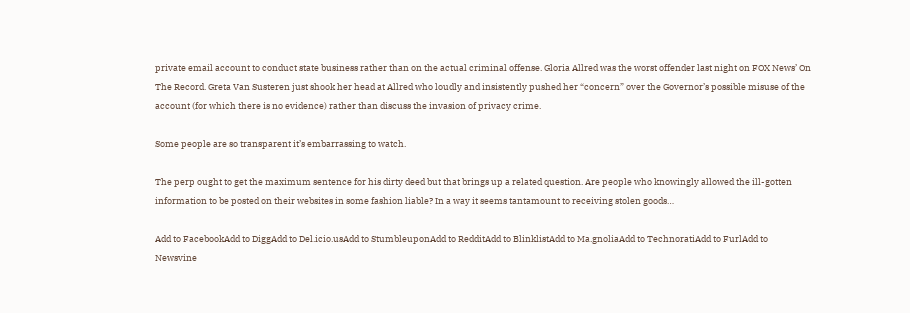private email account to conduct state business rather than on the actual criminal offense. Gloria Allred was the worst offender last night on FOX News’ On The Record. Greta Van Susteren just shook her head at Allred who loudly and insistently pushed her “concern” over the Governor’s possible misuse of the account (for which there is no evidence) rather than discuss the invasion of privacy crime.

Some people are so transparent it’s embarrassing to watch.

The perp ought to get the maximum sentence for his dirty deed but that brings up a related question. Are people who knowingly allowed the ill-gotten information to be posted on their websites in some fashion liable? In a way it seems tantamount to receiving stolen goods…

Add to FacebookAdd to DiggAdd to Del.icio.usAdd to StumbleuponAdd to RedditAdd to BlinklistAdd to Ma.gnoliaAdd to TechnoratiAdd to FurlAdd to Newsvine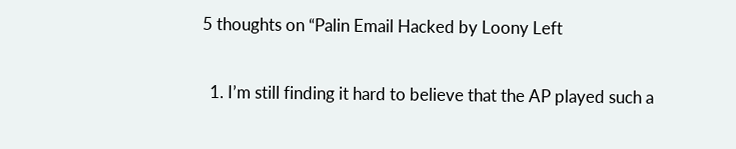5 thoughts on “Palin Email Hacked by Loony Left

  1. I’m still finding it hard to believe that the AP played such a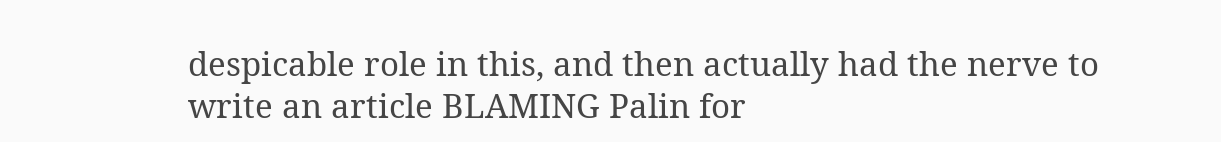despicable role in this, and then actually had the nerve to write an article BLAMING Palin for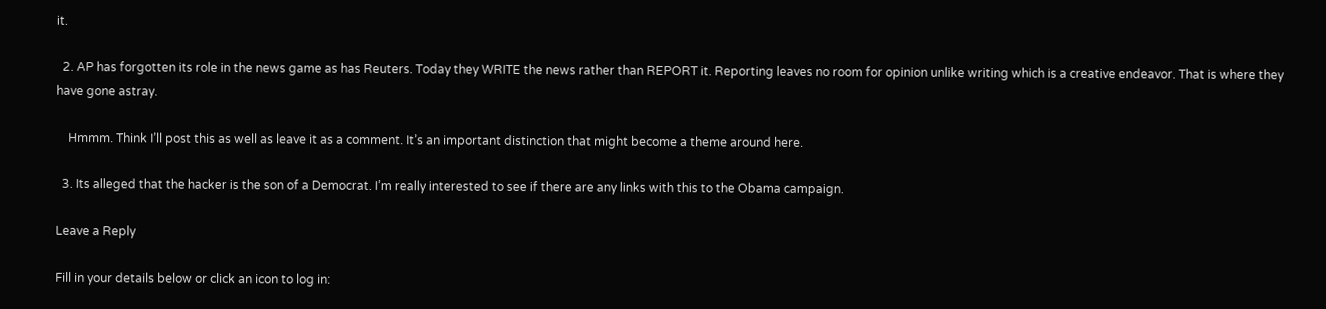it.

  2. AP has forgotten its role in the news game as has Reuters. Today they WRITE the news rather than REPORT it. Reporting leaves no room for opinion unlike writing which is a creative endeavor. That is where they have gone astray.

    Hmmm. Think I’ll post this as well as leave it as a comment. It’s an important distinction that might become a theme around here.

  3. Its alleged that the hacker is the son of a Democrat. I’m really interested to see if there are any links with this to the Obama campaign.

Leave a Reply

Fill in your details below or click an icon to log in: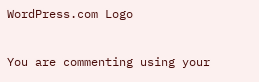WordPress.com Logo

You are commenting using your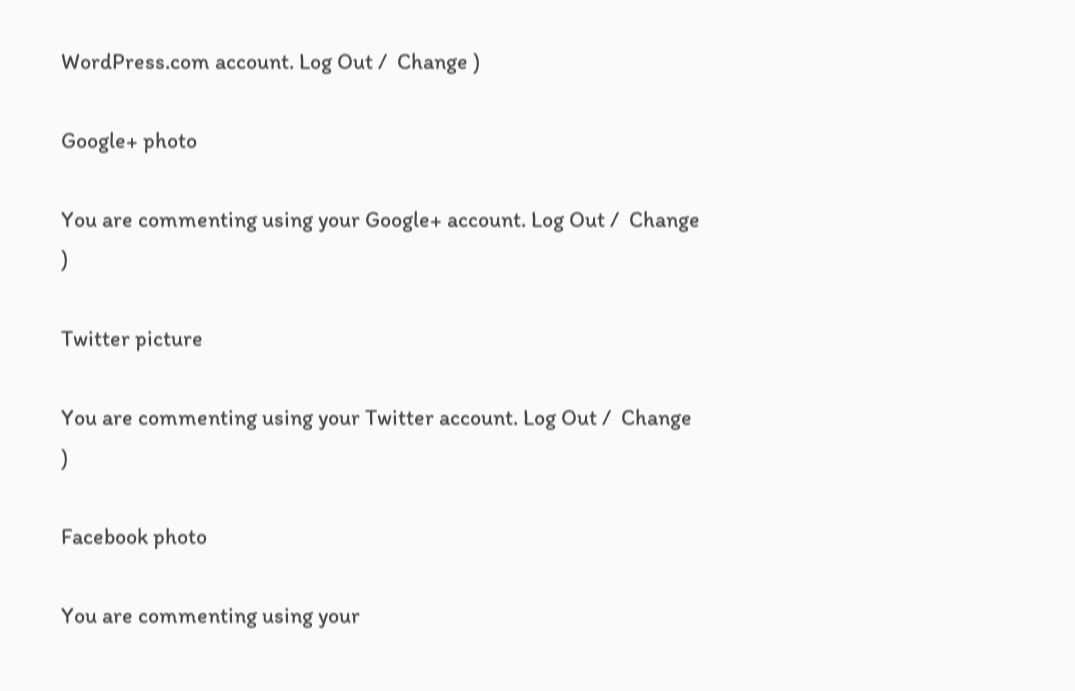WordPress.com account. Log Out /  Change )

Google+ photo

You are commenting using your Google+ account. Log Out /  Change )

Twitter picture

You are commenting using your Twitter account. Log Out /  Change )

Facebook photo

You are commenting using your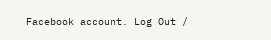Facebook account. Log Out /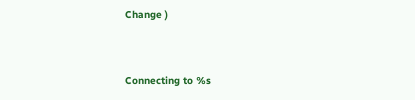Change )


Connecting to %s